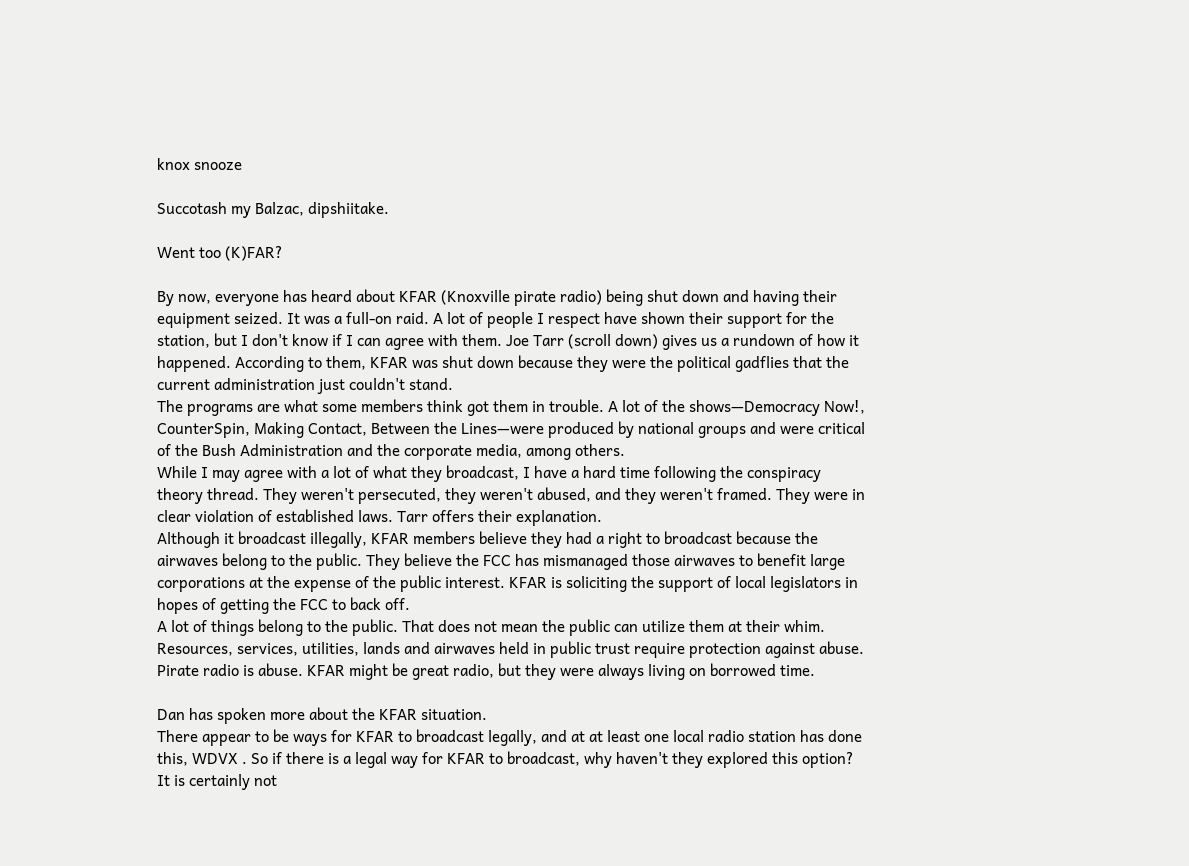knox snooze

Succotash my Balzac, dipshiitake.

Went too (K)FAR?

By now, everyone has heard about KFAR (Knoxville pirate radio) being shut down and having their equipment seized. It was a full-on raid. A lot of people I respect have shown their support for the station, but I don't know if I can agree with them. Joe Tarr (scroll down) gives us a rundown of how it happened. According to them, KFAR was shut down because they were the political gadflies that the current administration just couldn't stand.
The programs are what some members think got them in trouble. A lot of the shows—Democracy Now!, CounterSpin, Making Contact, Between the Lines—were produced by national groups and were critical of the Bush Administration and the corporate media, among others.
While I may agree with a lot of what they broadcast, I have a hard time following the conspiracy theory thread. They weren't persecuted, they weren't abused, and they weren't framed. They were in clear violation of established laws. Tarr offers their explanation.
Although it broadcast illegally, KFAR members believe they had a right to broadcast because the airwaves belong to the public. They believe the FCC has mismanaged those airwaves to benefit large corporations at the expense of the public interest. KFAR is soliciting the support of local legislators in hopes of getting the FCC to back off.
A lot of things belong to the public. That does not mean the public can utilize them at their whim. Resources, services, utilities, lands and airwaves held in public trust require protection against abuse. Pirate radio is abuse. KFAR might be great radio, but they were always living on borrowed time.

Dan has spoken more about the KFAR situation.
There appear to be ways for KFAR to broadcast legally, and at at least one local radio station has done this, WDVX . So if there is a legal way for KFAR to broadcast, why haven't they explored this option?
It is certainly not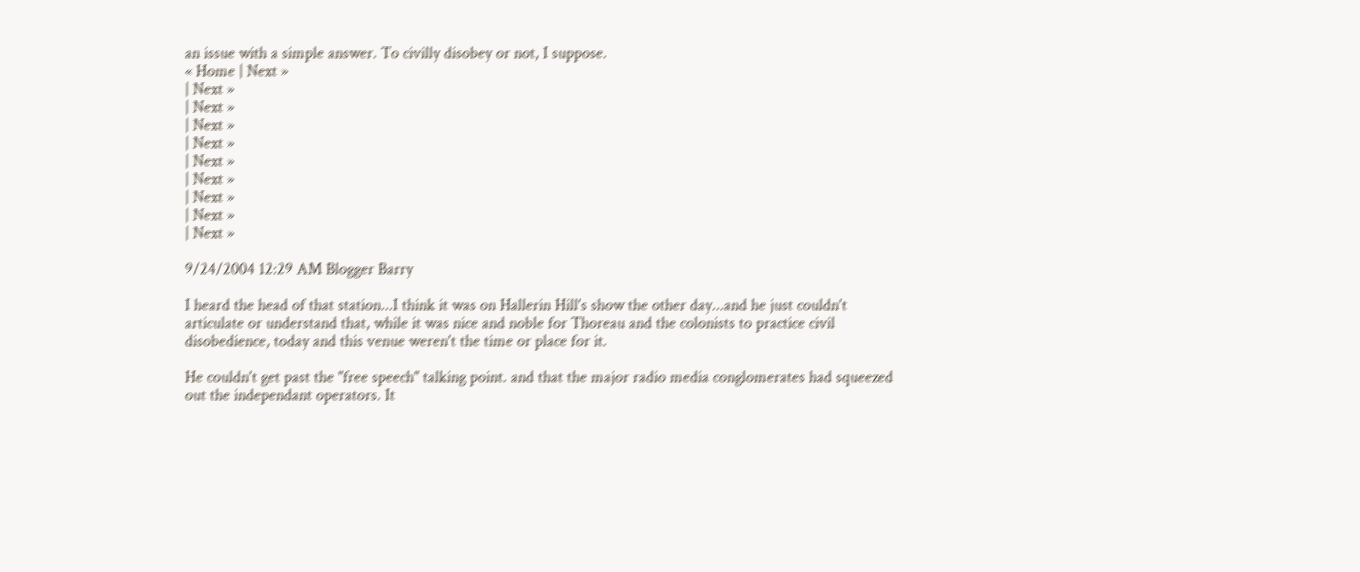an issue with a simple answer. To civilly disobey or not, I suppose.
« Home | Next »
| Next »
| Next »
| Next »
| Next »
| Next »
| Next »
| Next »
| Next »
| Next »

9/24/2004 12:29 AM Blogger Barry

I heard the head of that station...I think it was on Hallerin Hill's show the other day...and he just couldn't articulate or understand that, while it was nice and noble for Thoreau and the colonists to practice civil disobedience, today and this venue weren't the time or place for it.

He couldn't get past the "free speech" talking point. and that the major radio media conglomerates had squeezed out the independant operators. It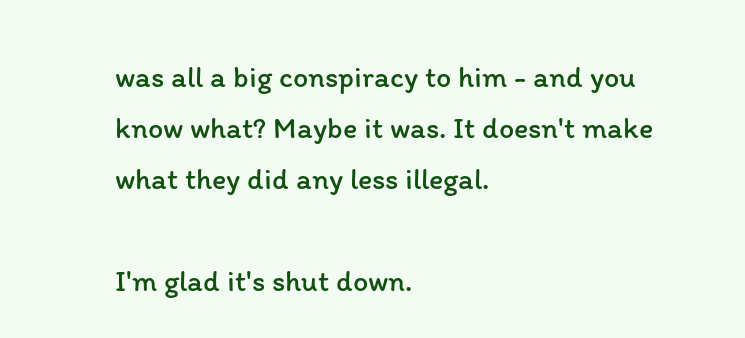was all a big conspiracy to him - and you know what? Maybe it was. It doesn't make what they did any less illegal.

I'm glad it's shut down.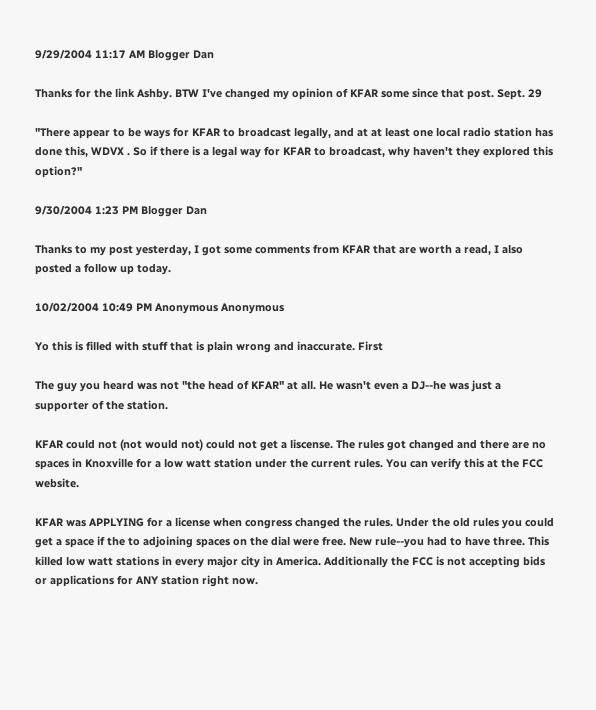9/29/2004 11:17 AM Blogger Dan

Thanks for the link Ashby. BTW I've changed my opinion of KFAR some since that post. Sept. 29

"There appear to be ways for KFAR to broadcast legally, and at at least one local radio station has done this, WDVX . So if there is a legal way for KFAR to broadcast, why haven't they explored this option?"

9/30/2004 1:23 PM Blogger Dan

Thanks to my post yesterday, I got some comments from KFAR that are worth a read, I also posted a follow up today.

10/02/2004 10:49 PM Anonymous Anonymous

Yo this is filled with stuff that is plain wrong and inaccurate. First

The guy you heard was not "the head of KFAR" at all. He wasn't even a DJ--he was just a supporter of the station.

KFAR could not (not would not) could not get a liscense. The rules got changed and there are no spaces in Knoxville for a low watt station under the current rules. You can verify this at the FCC website.

KFAR was APPLYING for a license when congress changed the rules. Under the old rules you could get a space if the to adjoining spaces on the dial were free. New rule--you had to have three. This killed low watt stations in every major city in America. Additionally the FCC is not accepting bids or applications for ANY station right now.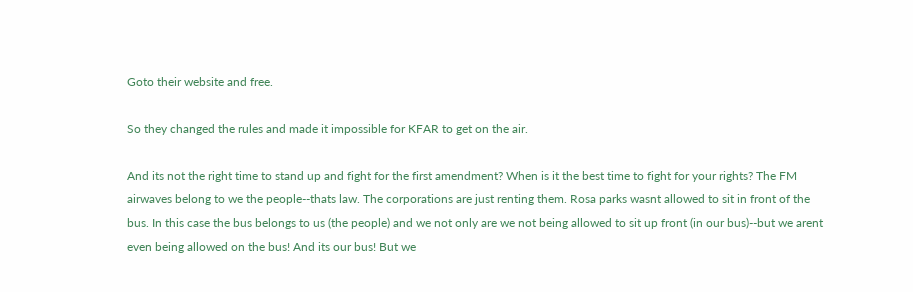Goto their website and free.

So they changed the rules and made it impossible for KFAR to get on the air.

And its not the right time to stand up and fight for the first amendment? When is it the best time to fight for your rights? The FM airwaves belong to we the people--thats law. The corporations are just renting them. Rosa parks wasnt allowed to sit in front of the bus. In this case the bus belongs to us (the people) and we not only are we not being allowed to sit up front (in our bus)--but we arent even being allowed on the bus! And its our bus! But we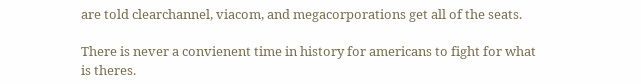are told clearchannel, viacom, and megacorporations get all of the seats.

There is never a convienent time in history for americans to fight for what is theres.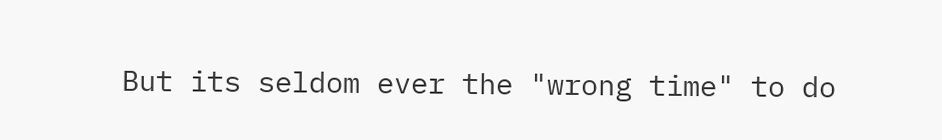But its seldom ever the "wrong time" to do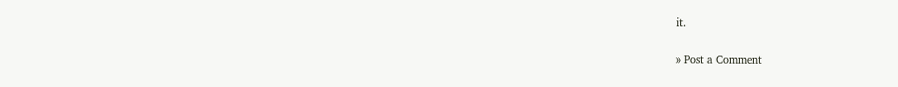it.

» Post a Comment